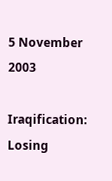5 November 2003

Iraqification: Losing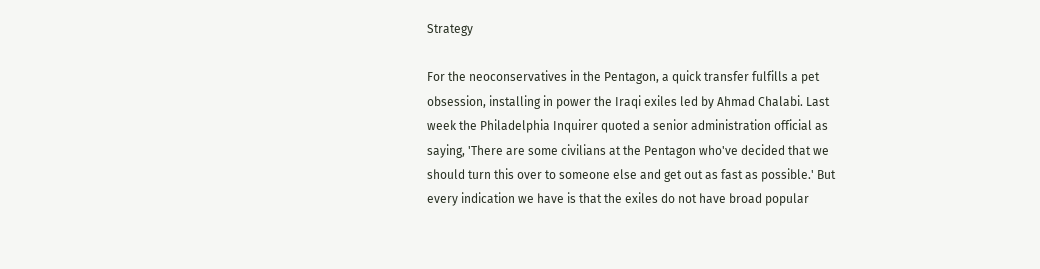Strategy

For the neoconservatives in the Pentagon, a quick transfer fulfills a pet obsession, installing in power the Iraqi exiles led by Ahmad Chalabi. Last week the Philadelphia Inquirer quoted a senior administration official as saying, 'There are some civilians at the Pentagon who've decided that we should turn this over to someone else and get out as fast as possible.' But every indication we have is that the exiles do not have broad popular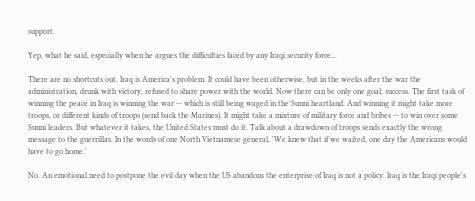support.

Yep, what he said, especially when he argues the difficulties faced by any Iraqi security force...

There are no shortcuts out. Iraq is America's problem. It could have been otherwise, but in the weeks after the war the administration, drunk with victory, refused to share power with the world. Now there can be only one goal: success. The first task of winning the peace in Iraq is winning the war -- which is still being waged in the Sunni heartland. And winning it might take more troops, or different kinds of troops (send back the Marines). It might take a mixture of military force and bribes -- to win over some Sunni leaders. But whatever it takes, the United States must do it. Talk about a drawdown of troops sends exactly the wrong message to the guerrillas. In the words of one North Vietnamese general, 'We knew that if we waited, one day the Americans would have to go home.'

No. An emotional need to postpone the evil day when the US abandons the enterprise of Iraq is not a policy. Iraq is the Iraqi people's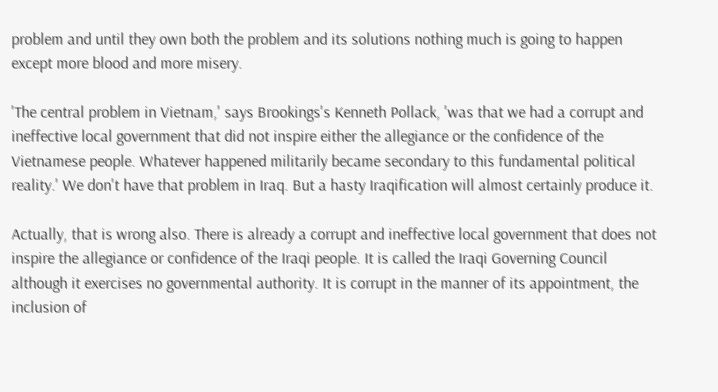problem and until they own both the problem and its solutions nothing much is going to happen except more blood and more misery.

'The central problem in Vietnam,' says Brookings's Kenneth Pollack, 'was that we had a corrupt and ineffective local government that did not inspire either the allegiance or the confidence of the Vietnamese people. Whatever happened militarily became secondary to this fundamental political reality.' We don't have that problem in Iraq. But a hasty Iraqification will almost certainly produce it.

Actually, that is wrong also. There is already a corrupt and ineffective local government that does not inspire the allegiance or confidence of the Iraqi people. It is called the Iraqi Governing Council although it exercises no governmental authority. It is corrupt in the manner of its appointment, the inclusion of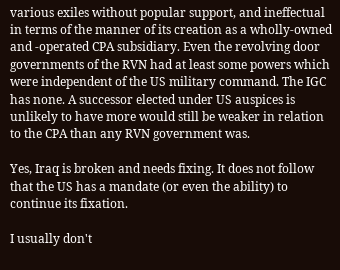various exiles without popular support, and ineffectual in terms of the manner of its creation as a wholly-owned and -operated CPA subsidiary. Even the revolving door governments of the RVN had at least some powers which were independent of the US military command. The IGC has none. A successor elected under US auspices is unlikely to have more would still be weaker in relation to the CPA than any RVN government was.

Yes, Iraq is broken and needs fixing. It does not follow that the US has a mandate (or even the ability) to continue its fixation.

I usually don't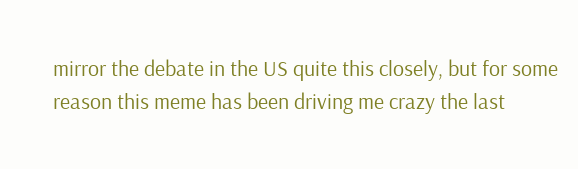mirror the debate in the US quite this closely, but for some reason this meme has been driving me crazy the last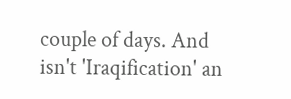couple of days. And isn't 'Iraqification' an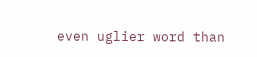even uglier word than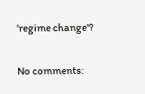'regime change'?

No comments: